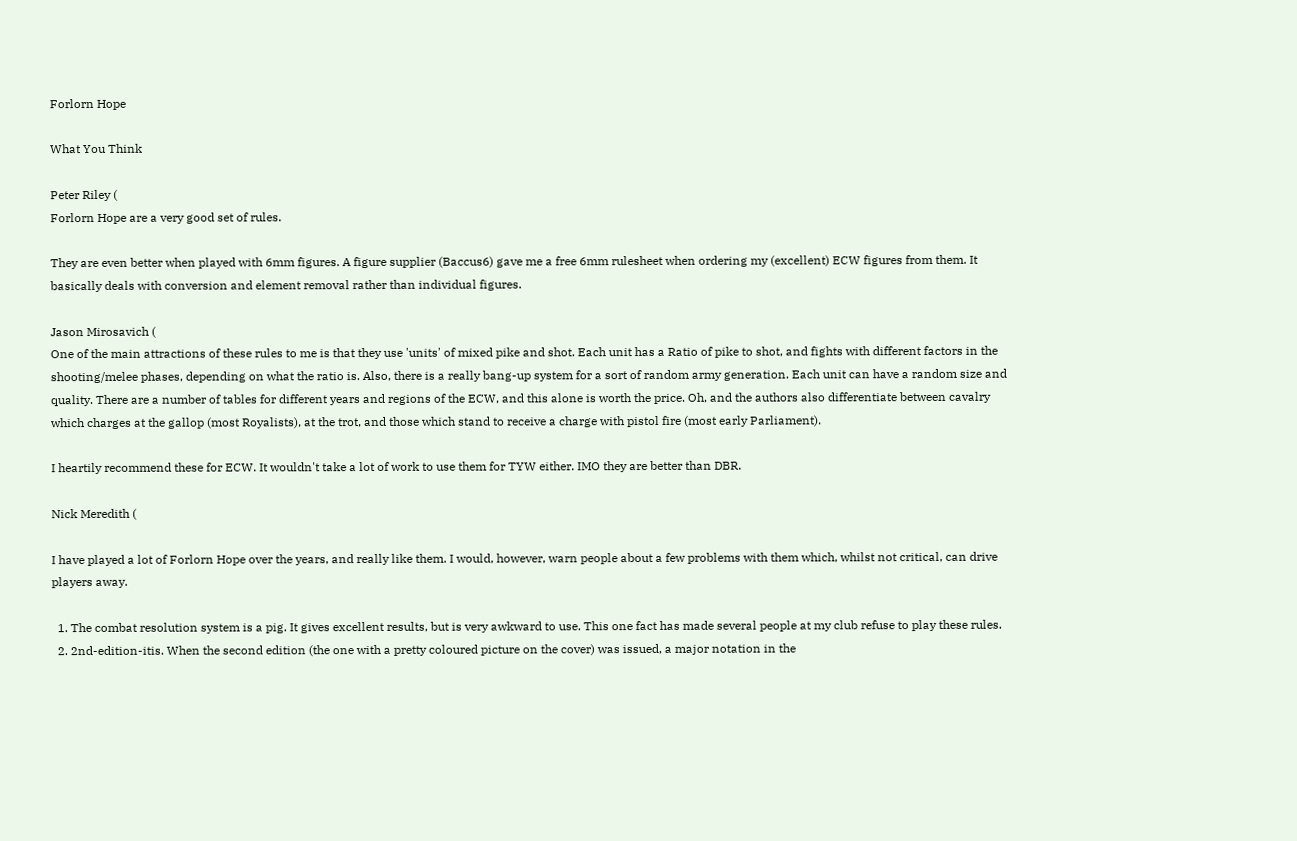Forlorn Hope

What You Think

Peter Riley (
Forlorn Hope are a very good set of rules.

They are even better when played with 6mm figures. A figure supplier (Baccus6) gave me a free 6mm rulesheet when ordering my (excellent) ECW figures from them. It basically deals with conversion and element removal rather than individual figures.

Jason Mirosavich (
One of the main attractions of these rules to me is that they use 'units' of mixed pike and shot. Each unit has a Ratio of pike to shot, and fights with different factors in the shooting/melee phases, depending on what the ratio is. Also, there is a really bang-up system for a sort of random army generation. Each unit can have a random size and quality. There are a number of tables for different years and regions of the ECW, and this alone is worth the price. Oh, and the authors also differentiate between cavalry which charges at the gallop (most Royalists), at the trot, and those which stand to receive a charge with pistol fire (most early Parliament).

I heartily recommend these for ECW. It wouldn't take a lot of work to use them for TYW either. IMO they are better than DBR.

Nick Meredith (

I have played a lot of Forlorn Hope over the years, and really like them. I would, however, warn people about a few problems with them which, whilst not critical, can drive players away.

  1. The combat resolution system is a pig. It gives excellent results, but is very awkward to use. This one fact has made several people at my club refuse to play these rules.
  2. 2nd-edition-itis. When the second edition (the one with a pretty coloured picture on the cover) was issued, a major notation in the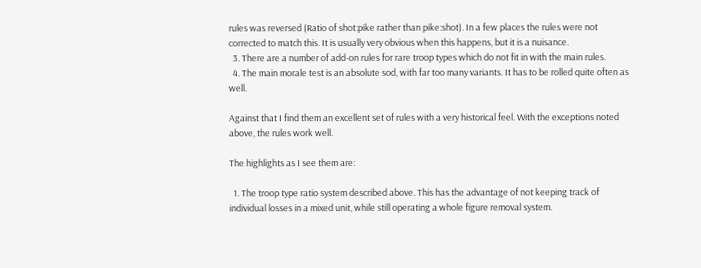rules was reversed (Ratio of shot:pike rather than pike:shot). In a few places the rules were not corrected to match this. It is usually very obvious when this happens, but it is a nuisance.
  3. There are a number of add-on rules for rare troop types which do not fit in with the main rules.
  4. The main morale test is an absolute sod, with far too many variants. It has to be rolled quite often as well.

Against that I find them an excellent set of rules with a very historical feel. With the exceptions noted above, the rules work well.

The highlights as I see them are:

  1. The troop type ratio system described above. This has the advantage of not keeping track of individual losses in a mixed unit, while still operating a whole figure removal system.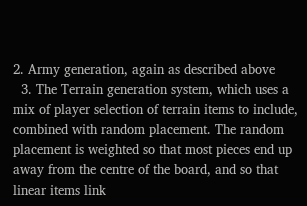2. Army generation, again as described above
  3. The Terrain generation system, which uses a mix of player selection of terrain items to include, combined with random placement. The random placement is weighted so that most pieces end up away from the centre of the board, and so that linear items link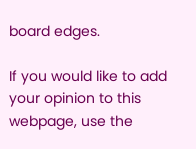board edges.

If you would like to add your opinion to this webpage, use the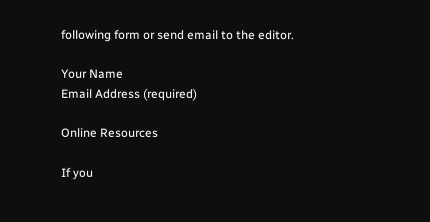following form or send email to the editor.

Your Name
Email Address (required)

Online Resources

If you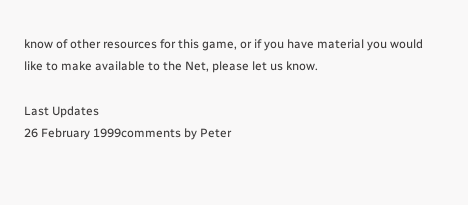know of other resources for this game, or if you have material you would like to make available to the Net, please let us know.

Last Updates
26 February 1999comments by Peter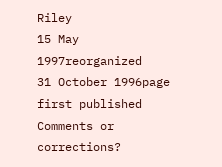Riley
15 May 1997reorganized
31 October 1996page first published
Comments or corrections?